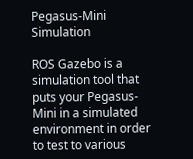Pegasus-Mini Simulation

ROS Gazebo is a simulation tool that puts your Pegasus-Mini in a simulated environment in order to test to various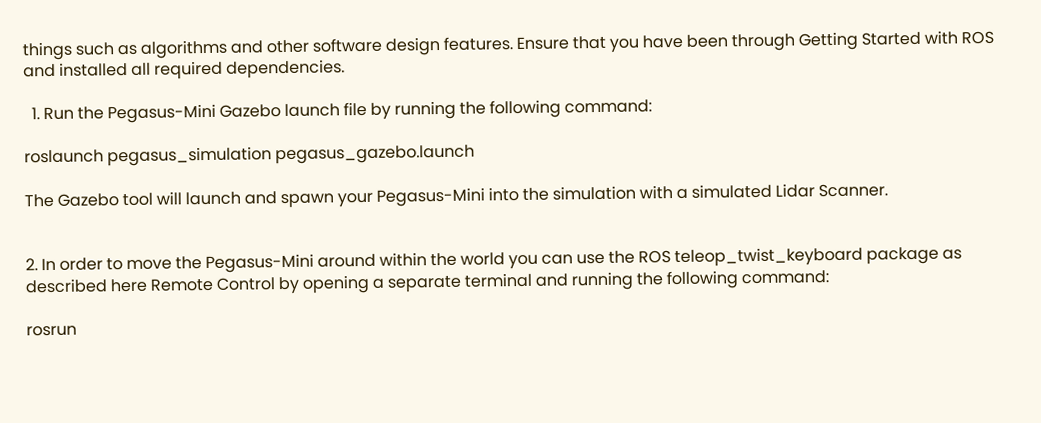things such as algorithms and other software design features. Ensure that you have been through Getting Started with ROS and installed all required dependencies.

  1. Run the Pegasus-Mini Gazebo launch file by running the following command:

roslaunch pegasus_simulation pegasus_gazebo.launch

The Gazebo tool will launch and spawn your Pegasus-Mini into the simulation with a simulated Lidar Scanner.


2. In order to move the Pegasus-Mini around within the world you can use the ROS teleop_twist_keyboard package as described here Remote Control by opening a separate terminal and running the following command:

rosrun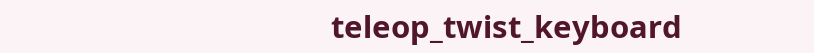teleop_twist_keyboard